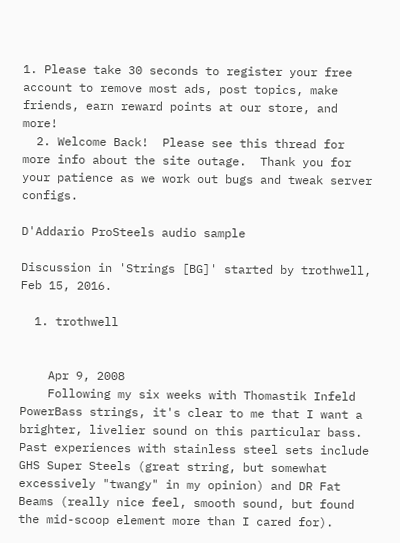1. Please take 30 seconds to register your free account to remove most ads, post topics, make friends, earn reward points at our store, and more!
  2. Welcome Back!  Please see this thread for more info about the site outage.  Thank you for your patience as we work out bugs and tweak server configs.

D'Addario ProSteels audio sample

Discussion in 'Strings [BG]' started by trothwell, Feb 15, 2016.

  1. trothwell


    Apr 9, 2008
    Following my six weeks with Thomastik Infeld PowerBass strings, it's clear to me that I want a brighter, livelier sound on this particular bass. Past experiences with stainless steel sets include GHS Super Steels (great string, but somewhat excessively "twangy" in my opinion) and DR Fat Beams (really nice feel, smooth sound, but found the mid-scoop element more than I cared for).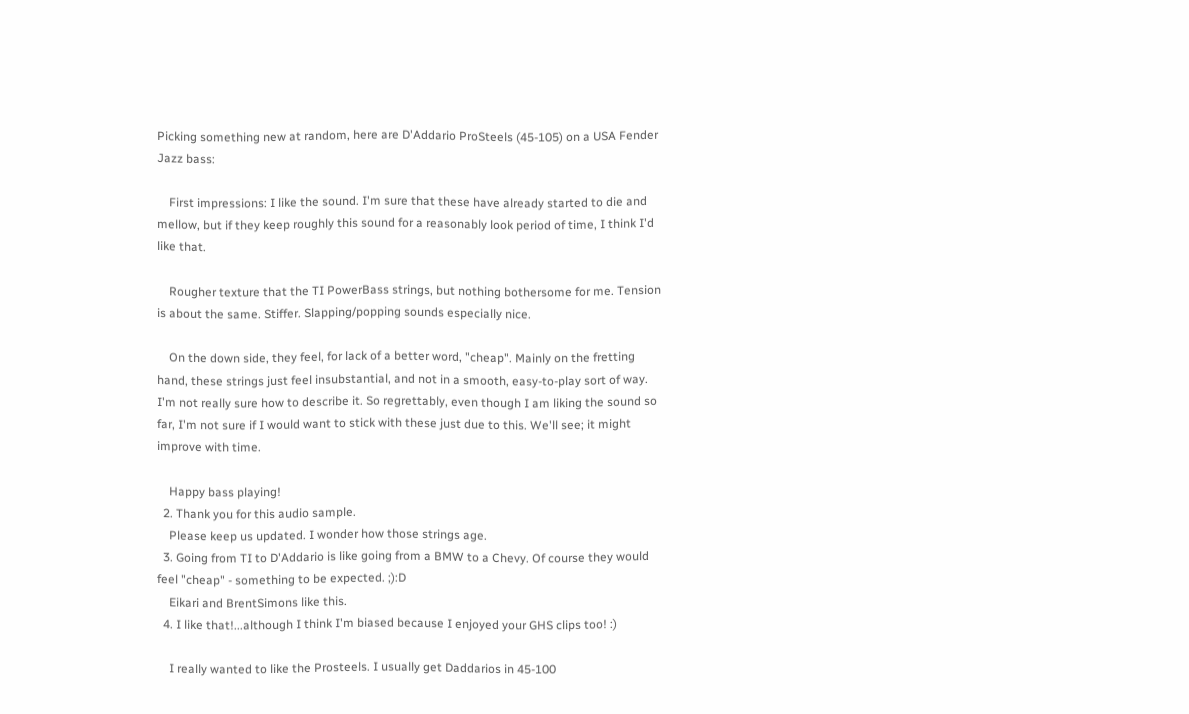Picking something new at random, here are D'Addario ProSteels (45-105) on a USA Fender Jazz bass:

    First impressions: I like the sound. I'm sure that these have already started to die and mellow, but if they keep roughly this sound for a reasonably look period of time, I think I'd like that.

    Rougher texture that the TI PowerBass strings, but nothing bothersome for me. Tension is about the same. Stiffer. Slapping/popping sounds especially nice.

    On the down side, they feel, for lack of a better word, "cheap". Mainly on the fretting hand, these strings just feel insubstantial, and not in a smooth, easy-to-play sort of way. I'm not really sure how to describe it. So regrettably, even though I am liking the sound so far, I'm not sure if I would want to stick with these just due to this. We'll see; it might improve with time.

    Happy bass playing!
  2. Thank you for this audio sample.
    Please keep us updated. I wonder how those strings age.
  3. Going from TI to D'Addario is like going from a BMW to a Chevy. Of course they would feel "cheap" - something to be expected. ;):D
    Eikari and BrentSimons like this.
  4. I like that!...although I think I'm biased because I enjoyed your GHS clips too! :)

    I really wanted to like the Prosteels. I usually get Daddarios in 45-100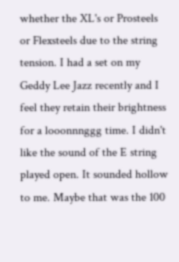whether the XL's or Prosteels or Flexsteels due to the string tension. I had a set on my Geddy Lee Jazz recently and I feel they retain their brightness for a looonnnggg time. I didn't like the sound of the E string played open. It sounded hollow to me. Maybe that was the 100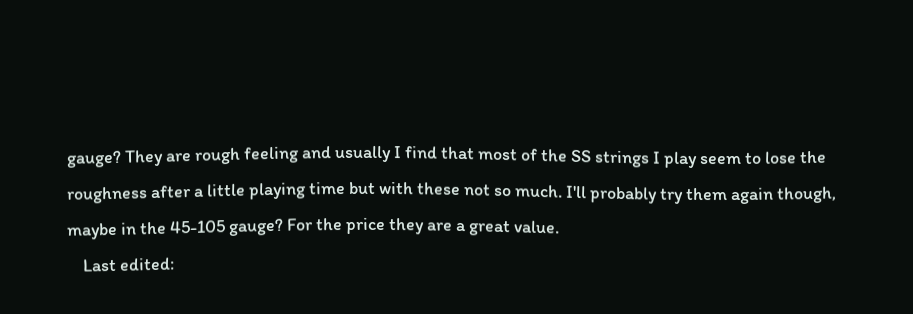gauge? They are rough feeling and usually I find that most of the SS strings I play seem to lose the roughness after a little playing time but with these not so much. I'll probably try them again though, maybe in the 45-105 gauge? For the price they are a great value.
    Last edited: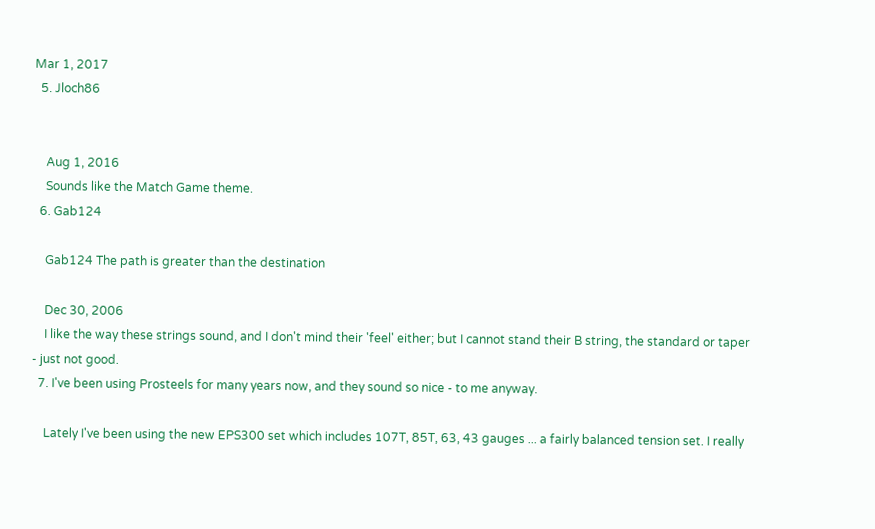Mar 1, 2017
  5. Jloch86


    Aug 1, 2016
    Sounds like the Match Game theme.
  6. Gab124

    Gab124 The path is greater than the destination

    Dec 30, 2006
    I like the way these strings sound, and I don't mind their 'feel' either; but I cannot stand their B string, the standard or taper - just not good.
  7. I've been using Prosteels for many years now, and they sound so nice - to me anyway.

    Lately I've been using the new EPS300 set which includes 107T, 85T, 63, 43 gauges ... a fairly balanced tension set. I really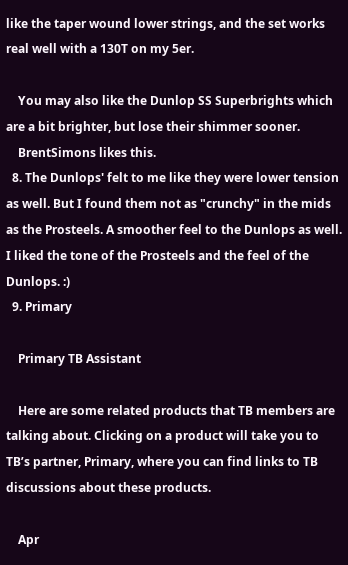like the taper wound lower strings, and the set works real well with a 130T on my 5er.

    You may also like the Dunlop SS Superbrights which are a bit brighter, but lose their shimmer sooner.
    BrentSimons likes this.
  8. The Dunlops' felt to me like they were lower tension as well. But I found them not as "crunchy" in the mids as the Prosteels. A smoother feel to the Dunlops as well. I liked the tone of the Prosteels and the feel of the Dunlops. :)
  9. Primary

    Primary TB Assistant

    Here are some related products that TB members are talking about. Clicking on a product will take you to TB’s partner, Primary, where you can find links to TB discussions about these products.

    Apr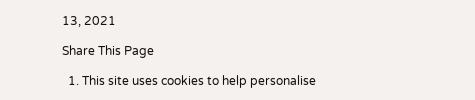13, 2021

Share This Page

  1. This site uses cookies to help personalise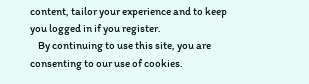content, tailor your experience and to keep you logged in if you register.
    By continuing to use this site, you are consenting to our use of cookies.